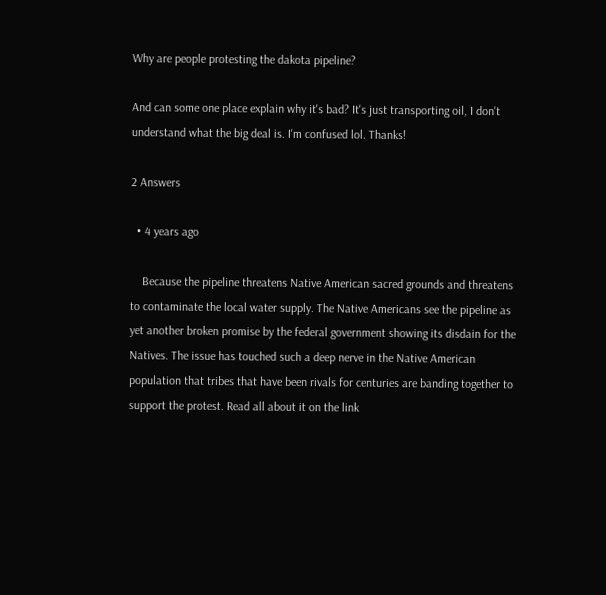Why are people protesting the dakota pipeline?

And can some one place explain why it's bad? It's just transporting oil, I don't understand what the big deal is. I'm confused lol. Thanks!

2 Answers

  • 4 years ago

    Because the pipeline threatens Native American sacred grounds and threatens to contaminate the local water supply. The Native Americans see the pipeline as yet another broken promise by the federal government showing its disdain for the Natives. The issue has touched such a deep nerve in the Native American population that tribes that have been rivals for centuries are banding together to support the protest. Read all about it on the link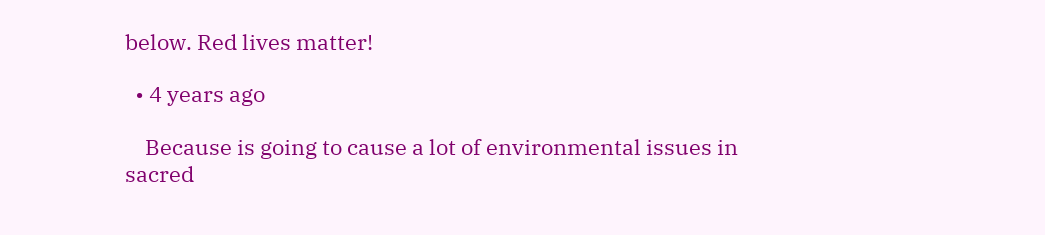below. Red lives matter!

  • 4 years ago

    Because is going to cause a lot of environmental issues in sacred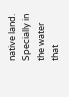native land. Specially in the water that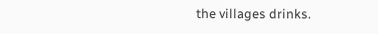the villages drinks.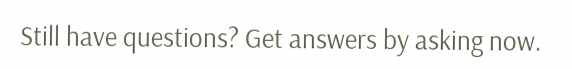Still have questions? Get answers by asking now.